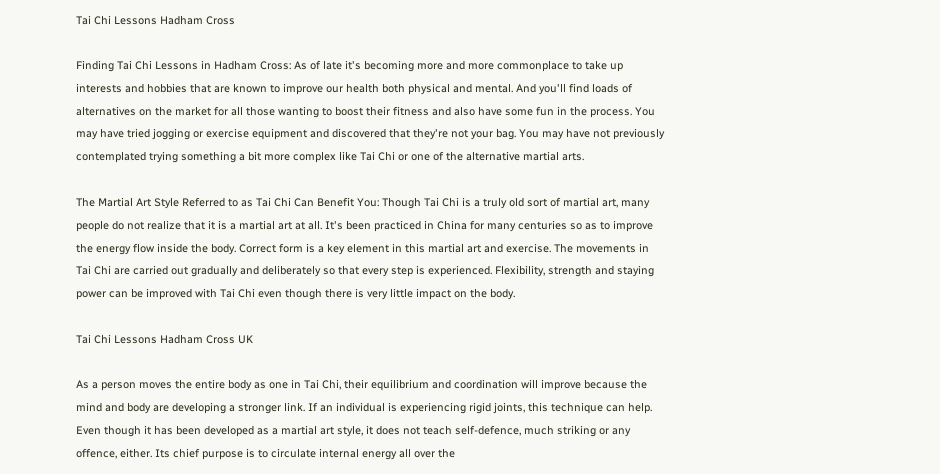Tai Chi Lessons Hadham Cross

Finding Tai Chi Lessons in Hadham Cross: As of late it's becoming more and more commonplace to take up interests and hobbies that are known to improve our health both physical and mental. And you'll find loads of alternatives on the market for all those wanting to boost their fitness and also have some fun in the process. You may have tried jogging or exercise equipment and discovered that they're not your bag. You may have not previously contemplated trying something a bit more complex like Tai Chi or one of the alternative martial arts.

The Martial Art Style Referred to as Tai Chi Can Benefit You: Though Tai Chi is a truly old sort of martial art, many people do not realize that it is a martial art at all. It's been practiced in China for many centuries so as to improve the energy flow inside the body. Correct form is a key element in this martial art and exercise. The movements in Tai Chi are carried out gradually and deliberately so that every step is experienced. Flexibility, strength and staying power can be improved with Tai Chi even though there is very little impact on the body.

Tai Chi Lessons Hadham Cross UK

As a person moves the entire body as one in Tai Chi, their equilibrium and coordination will improve because the mind and body are developing a stronger link. If an individual is experiencing rigid joints, this technique can help. Even though it has been developed as a martial art style, it does not teach self-defence, much striking or any offence, either. Its chief purpose is to circulate internal energy all over the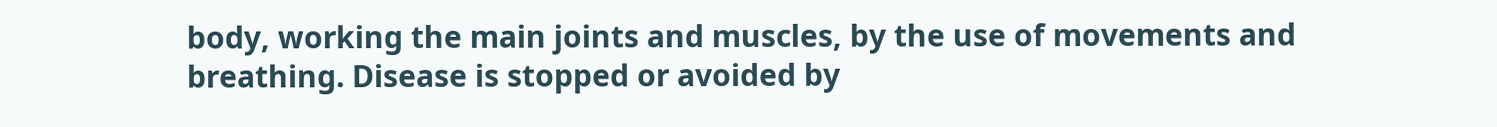body, working the main joints and muscles, by the use of movements and breathing. Disease is stopped or avoided by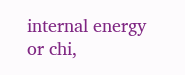internal energy or chi,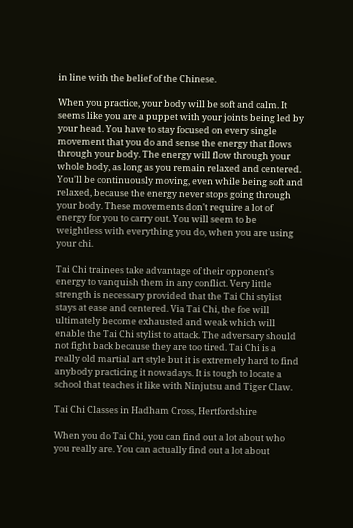in line with the belief of the Chinese.

When you practice, your body will be soft and calm. It seems like you are a puppet with your joints being led by your head. You have to stay focused on every single movement that you do and sense the energy that flows through your body. The energy will flow through your whole body, as long as you remain relaxed and centered. You'll be continuously moving, even while being soft and relaxed, because the energy never stops going through your body. These movements don't require a lot of energy for you to carry out. You will seem to be weightless with everything you do, when you are using your chi.

Tai Chi trainees take advantage of their opponent's energy to vanquish them in any conflict. Very little strength is necessary provided that the Tai Chi stylist stays at ease and centered. Via Tai Chi, the foe will ultimately become exhausted and weak which will enable the Tai Chi stylist to attack. The adversary should not fight back because they are too tired. Tai Chi is a really old martial art style but it is extremely hard to find anybody practicing it nowadays. It is tough to locate a school that teaches it like with Ninjutsu and Tiger Claw.

Tai Chi Classes in Hadham Cross, Hertfordshire

When you do Tai Chi, you can find out a lot about who you really are. You can actually find out a lot about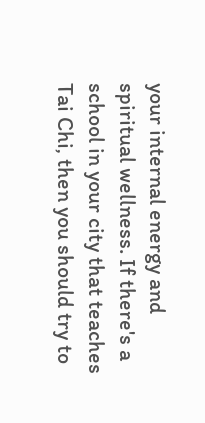your internal energy and spiritual wellness. If there's a school in your city that teaches Tai Chi, then you should try to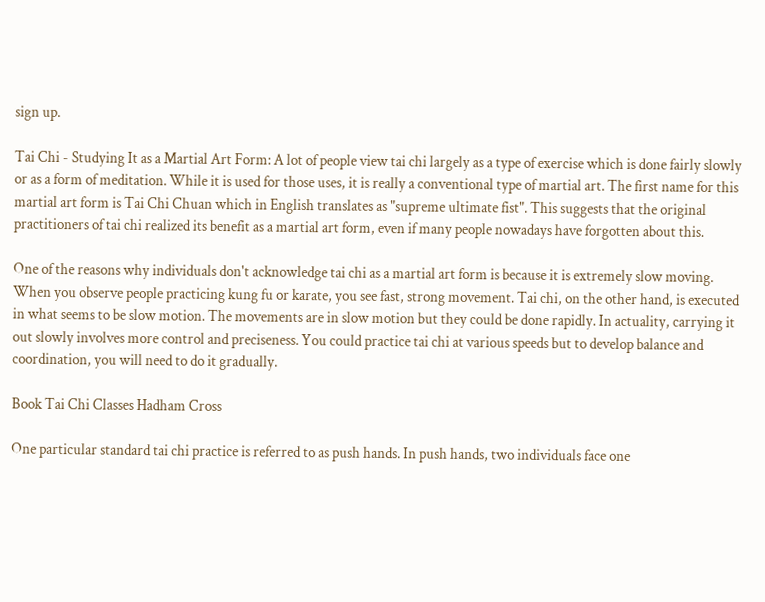sign up.

Tai Chi - Studying It as a Martial Art Form: A lot of people view tai chi largely as a type of exercise which is done fairly slowly or as a form of meditation. While it is used for those uses, it is really a conventional type of martial art. The first name for this martial art form is Tai Chi Chuan which in English translates as "supreme ultimate fist". This suggests that the original practitioners of tai chi realized its benefit as a martial art form, even if many people nowadays have forgotten about this.

One of the reasons why individuals don't acknowledge tai chi as a martial art form is because it is extremely slow moving. When you observe people practicing kung fu or karate, you see fast, strong movement. Tai chi, on the other hand, is executed in what seems to be slow motion. The movements are in slow motion but they could be done rapidly. In actuality, carrying it out slowly involves more control and preciseness. You could practice tai chi at various speeds but to develop balance and coordination, you will need to do it gradually.

Book Tai Chi Classes Hadham Cross

One particular standard tai chi practice is referred to as push hands. In push hands, two individuals face one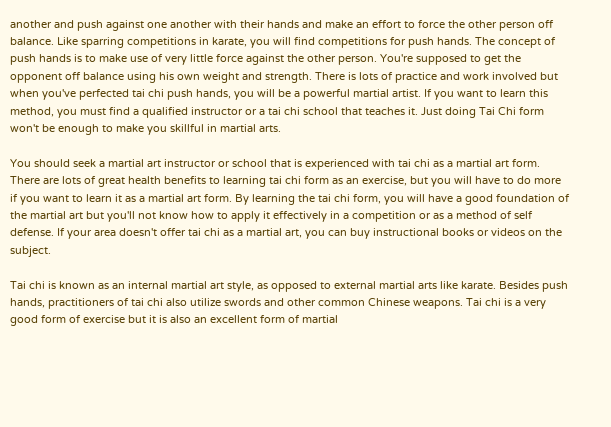another and push against one another with their hands and make an effort to force the other person off balance. Like sparring competitions in karate, you will find competitions for push hands. The concept of push hands is to make use of very little force against the other person. You're supposed to get the opponent off balance using his own weight and strength. There is lots of practice and work involved but when you've perfected tai chi push hands, you will be a powerful martial artist. If you want to learn this method, you must find a qualified instructor or a tai chi school that teaches it. Just doing Tai Chi form won't be enough to make you skillful in martial arts.

You should seek a martial art instructor or school that is experienced with tai chi as a martial art form. There are lots of great health benefits to learning tai chi form as an exercise, but you will have to do more if you want to learn it as a martial art form. By learning the tai chi form, you will have a good foundation of the martial art but you'll not know how to apply it effectively in a competition or as a method of self defense. If your area doesn't offer tai chi as a martial art, you can buy instructional books or videos on the subject.

Tai chi is known as an internal martial art style, as opposed to external martial arts like karate. Besides push hands, practitioners of tai chi also utilize swords and other common Chinese weapons. Tai chi is a very good form of exercise but it is also an excellent form of martial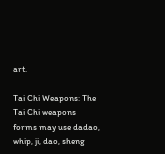art.

Tai Chi Weapons: The Tai Chi weapons forms may use dadao, whip, ji, dao, sheng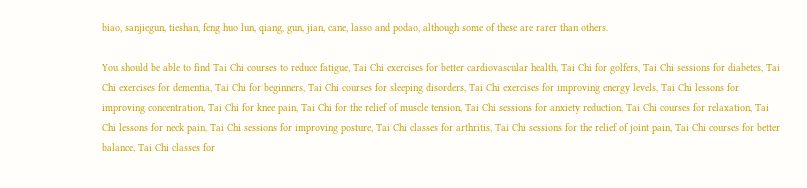biao, sanjiegun, tieshan, feng huo lun, qiang, gun, jian, cane, lasso and podao, although some of these are rarer than others.

You should be able to find Tai Chi courses to reduce fatigue, Tai Chi exercises for better cardiovascular health, Tai Chi for golfers, Tai Chi sessions for diabetes, Tai Chi exercises for dementia, Tai Chi for beginners, Tai Chi courses for sleeping disorders, Tai Chi exercises for improving energy levels, Tai Chi lessons for improving concentration, Tai Chi for knee pain, Tai Chi for the relief of muscle tension, Tai Chi sessions for anxiety reduction, Tai Chi courses for relaxation, Tai Chi lessons for neck pain, Tai Chi sessions for improving posture, Tai Chi classes for arthritis, Tai Chi sessions for the relief of joint pain, Tai Chi courses for better balance, Tai Chi classes for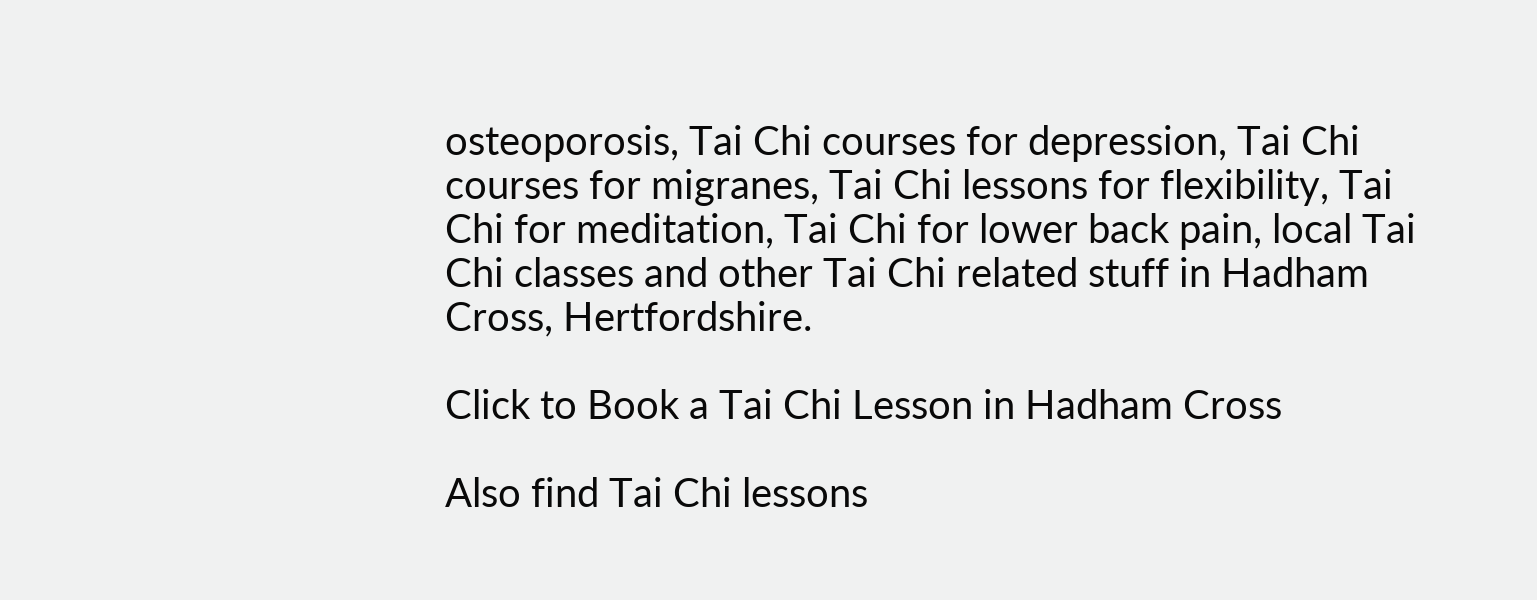osteoporosis, Tai Chi courses for depression, Tai Chi courses for migranes, Tai Chi lessons for flexibility, Tai Chi for meditation, Tai Chi for lower back pain, local Tai Chi classes and other Tai Chi related stuff in Hadham Cross, Hertfordshire.

Click to Book a Tai Chi Lesson in Hadham Cross

Also find Tai Chi lessons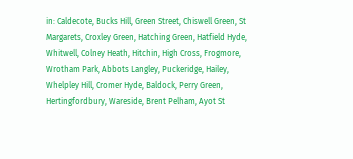in: Caldecote, Bucks Hill, Green Street, Chiswell Green, St Margarets, Croxley Green, Hatching Green, Hatfield Hyde, Whitwell, Colney Heath, Hitchin, High Cross, Frogmore, Wrotham Park, Abbots Langley, Puckeridge, Hailey, Whelpley Hill, Cromer Hyde, Baldock, Perry Green, Hertingfordbury, Wareside, Brent Pelham, Ayot St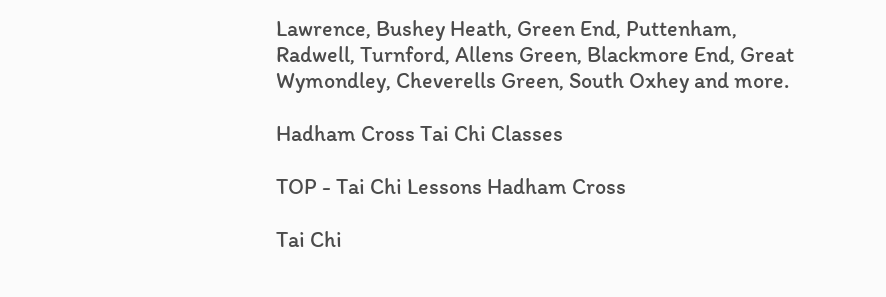Lawrence, Bushey Heath, Green End, Puttenham, Radwell, Turnford, Allens Green, Blackmore End, Great Wymondley, Cheverells Green, South Oxhey and more.

Hadham Cross Tai Chi Classes

TOP - Tai Chi Lessons Hadham Cross

Tai Chi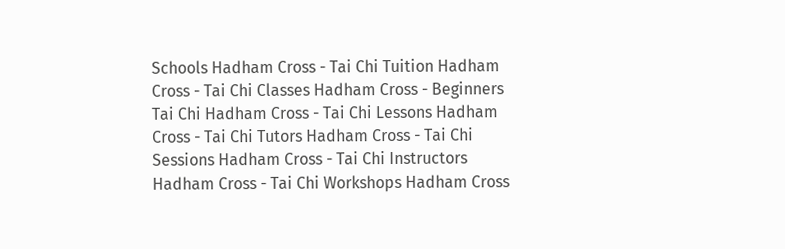Schools Hadham Cross - Tai Chi Tuition Hadham Cross - Tai Chi Classes Hadham Cross - Beginners Tai Chi Hadham Cross - Tai Chi Lessons Hadham Cross - Tai Chi Tutors Hadham Cross - Tai Chi Sessions Hadham Cross - Tai Chi Instructors Hadham Cross - Tai Chi Workshops Hadham Cross